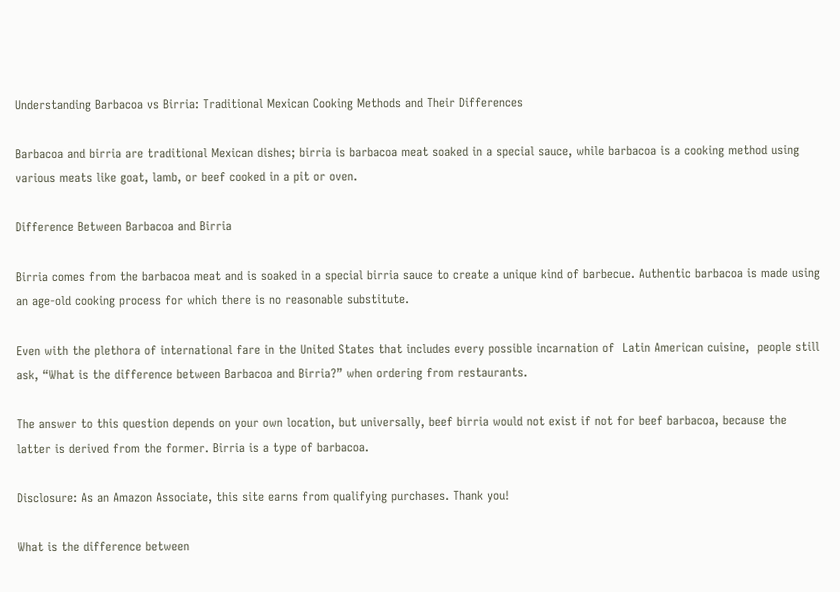Understanding Barbacoa vs Birria: Traditional Mexican Cooking Methods and Their Differences

Barbacoa and birria are traditional Mexican dishes; birria is barbacoa meat soaked in a special sauce, while barbacoa is a cooking method using various meats like goat, lamb, or beef cooked in a pit or oven.

Difference Between Barbacoa and Birria

Birria comes from the barbacoa meat and is soaked in a special birria sauce to create a unique kind of barbecue. Authentic barbacoa is made using an age-old cooking process for which there is no reasonable substitute.

Even with the plethora of international fare in the United States that includes every possible incarnation of  Latin American cuisine,  people still ask, “What is the difference between Barbacoa and Birria?” when ordering from restaurants.

The answer to this question depends on your own location, but universally, beef birria would not exist if not for beef barbacoa, because the latter is derived from the former. Birria is a type of barbacoa.

Disclosure: As an Amazon Associate, this site earns from qualifying purchases. Thank you!

What is the difference between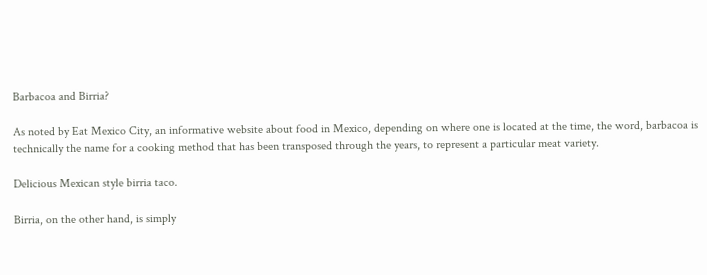Barbacoa and Birria?

As noted by Eat Mexico City, an informative website about food in Mexico, depending on where one is located at the time, the word, barbacoa is technically the name for a cooking method that has been transposed through the years, to represent a particular meat variety.

Delicious Mexican style birria taco.

Birria, on the other hand, is simply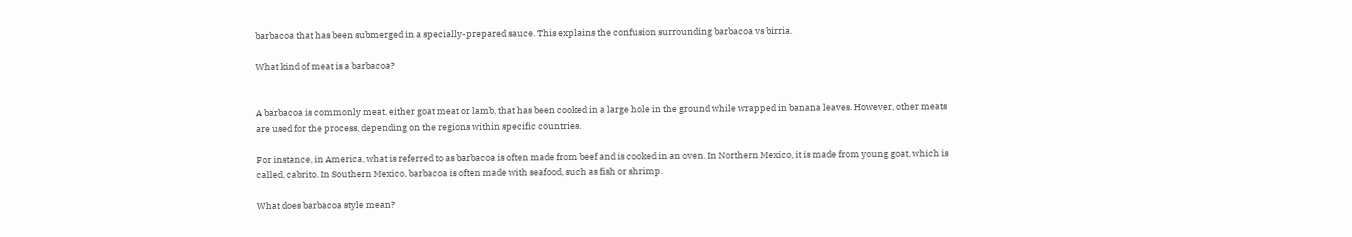barbacoa that has been submerged in a specially-prepared sauce. This explains the confusion surrounding barbacoa vs birria.

What kind of meat is a barbacoa?


A barbacoa is commonly meat, either goat meat or lamb, that has been cooked in a large hole in the ground while wrapped in banana leaves. However, other meats are used for the process, depending on the regions within specific countries.

For instance, in America, what is referred to as barbacoa is often made from beef and is cooked in an oven. In Northern Mexico, it is made from young goat, which is called, cabrito. In Southern Mexico, barbacoa is often made with seafood, such as fish or shrimp.

What does barbacoa style mean?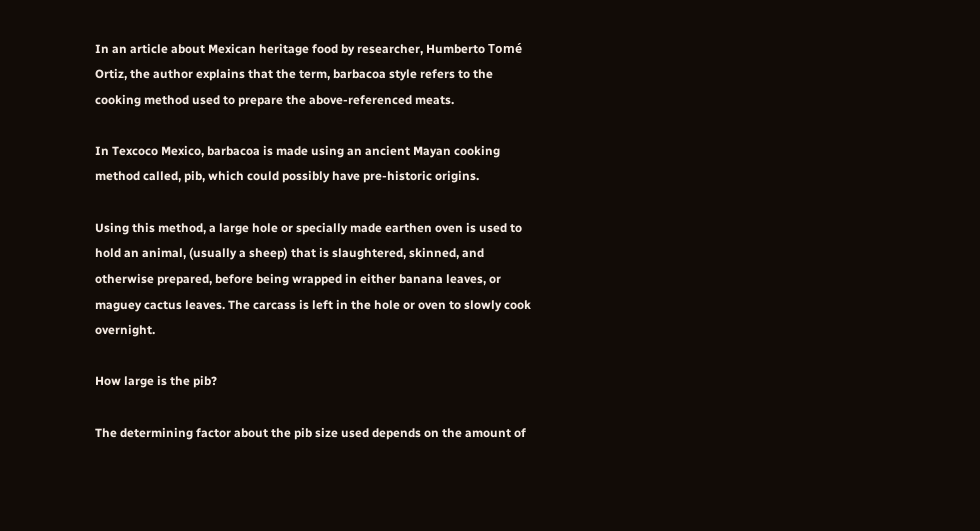In an article about Mexican heritage food by researcher, Humberto Tomé Ortiz, the author explains that the term, barbacoa style refers to the cooking method used to prepare the above-referenced meats.

In Texcoco Mexico, barbacoa is made using an ancient Mayan cooking method called, pib, which could possibly have pre-historic origins.

Using this method, a large hole or specially made earthen oven is used to hold an animal, (usually a sheep) that is slaughtered, skinned, and otherwise prepared, before being wrapped in either banana leaves, or maguey cactus leaves. The carcass is left in the hole or oven to slowly cook overnight.

How large is the pib?

The determining factor about the pib size used depends on the amount of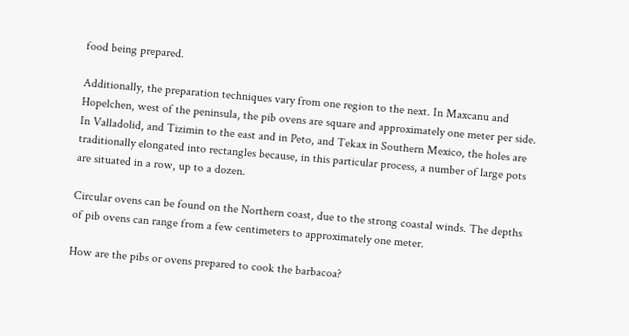food being prepared.

Additionally, the preparation techniques vary from one region to the next. In Maxcanu and Hopelchen, west of the peninsula, the pib ovens are square and approximately one meter per side. In Valladolid, and Tizimin to the east and in Peto, and Tekax in Southern Mexico, the holes are traditionally elongated into rectangles because, in this particular process, a number of large pots are situated in a row, up to a dozen.

Circular ovens can be found on the Northern coast, due to the strong coastal winds. The depths of pib ovens can range from a few centimeters to approximately one meter.

How are the pibs or ovens prepared to cook the barbacoa?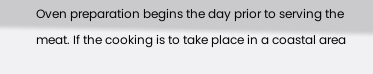Oven preparation begins the day prior to serving the meat. If the cooking is to take place in a coastal area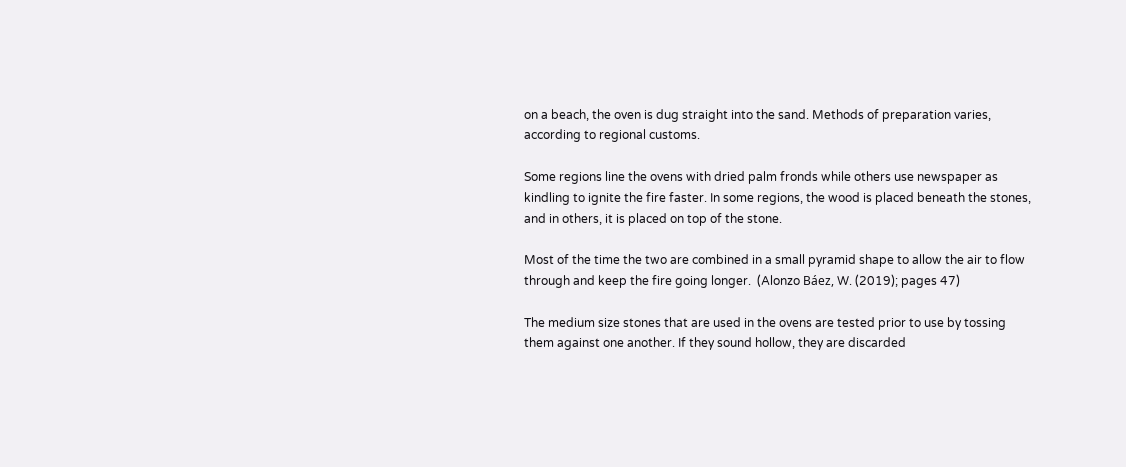on a beach, the oven is dug straight into the sand. Methods of preparation varies, according to regional customs.

Some regions line the ovens with dried palm fronds while others use newspaper as kindling to ignite the fire faster. In some regions, the wood is placed beneath the stones, and in others, it is placed on top of the stone.

Most of the time the two are combined in a small pyramid shape to allow the air to flow through and keep the fire going longer.  (Alonzo Báez, W. (2019); pages 47)

The medium size stones that are used in the ovens are tested prior to use by tossing them against one another. If they sound hollow, they are discarded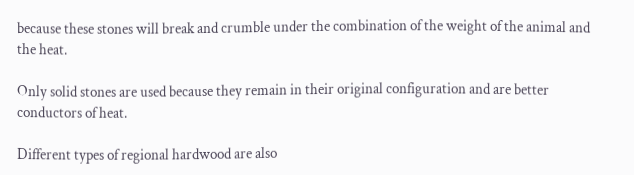because these stones will break and crumble under the combination of the weight of the animal and the heat.

Only solid stones are used because they remain in their original configuration and are better conductors of heat.

Different types of regional hardwood are also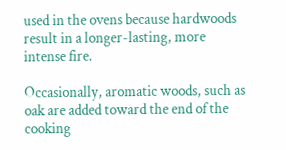used in the ovens because hardwoods result in a longer-lasting, more intense fire.

Occasionally, aromatic woods, such as oak are added toward the end of the cooking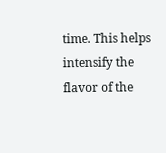time. This helps intensify the flavor of the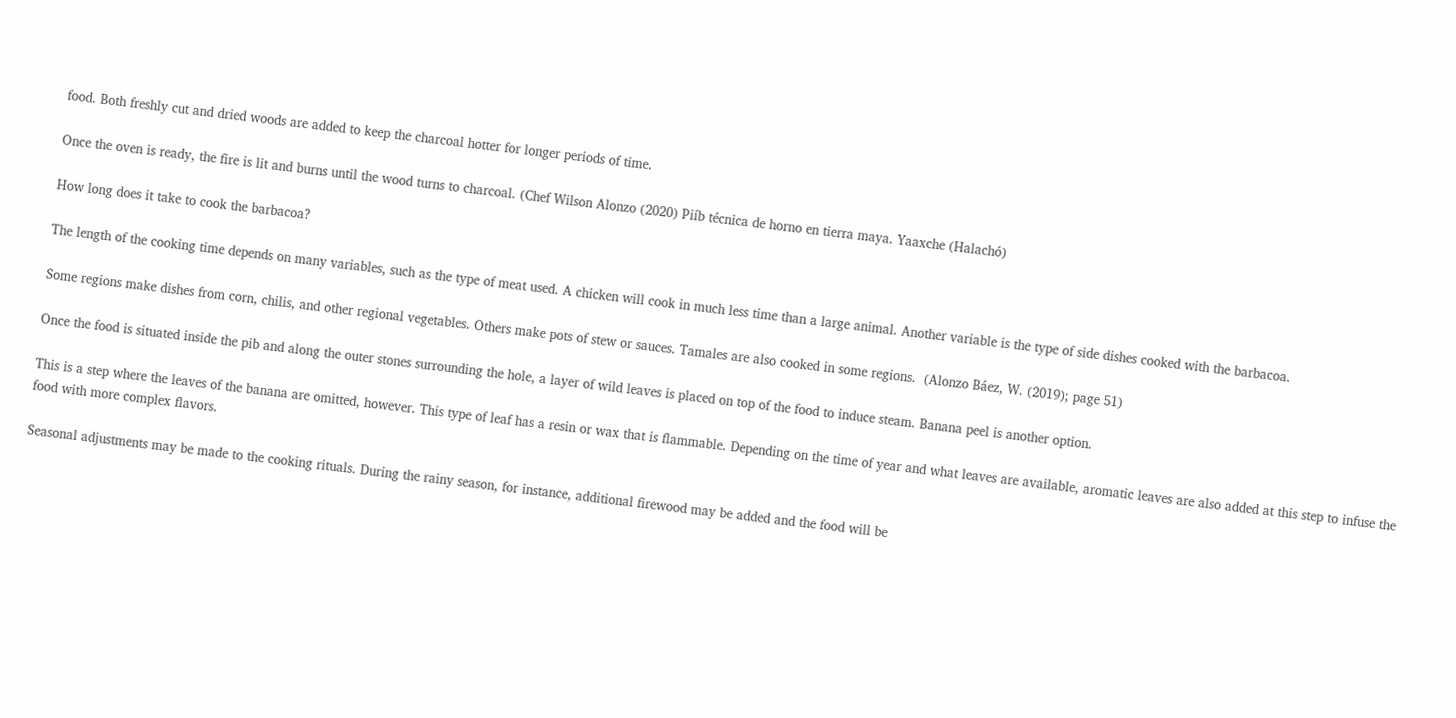food. Both freshly cut and dried woods are added to keep the charcoal hotter for longer periods of time.

Once the oven is ready, the fire is lit and burns until the wood turns to charcoal. (Chef Wilson Alonzo (2020) Piíb técnica de horno en tierra maya. Yaaxche (Halachó)

How long does it take to cook the barbacoa?

The length of the cooking time depends on many variables, such as the type of meat used. A chicken will cook in much less time than a large animal. Another variable is the type of side dishes cooked with the barbacoa.

Some regions make dishes from corn, chilis, and other regional vegetables. Others make pots of stew or sauces. Tamales are also cooked in some regions.  (Alonzo Báez, W. (2019); page 51)

Once the food is situated inside the pib and along the outer stones surrounding the hole, a layer of wild leaves is placed on top of the food to induce steam. Banana peel is another option.

This is a step where the leaves of the banana are omitted, however. This type of leaf has a resin or wax that is flammable. Depending on the time of year and what leaves are available, aromatic leaves are also added at this step to infuse the food with more complex flavors.

Seasonal adjustments may be made to the cooking rituals. During the rainy season, for instance, additional firewood may be added and the food will be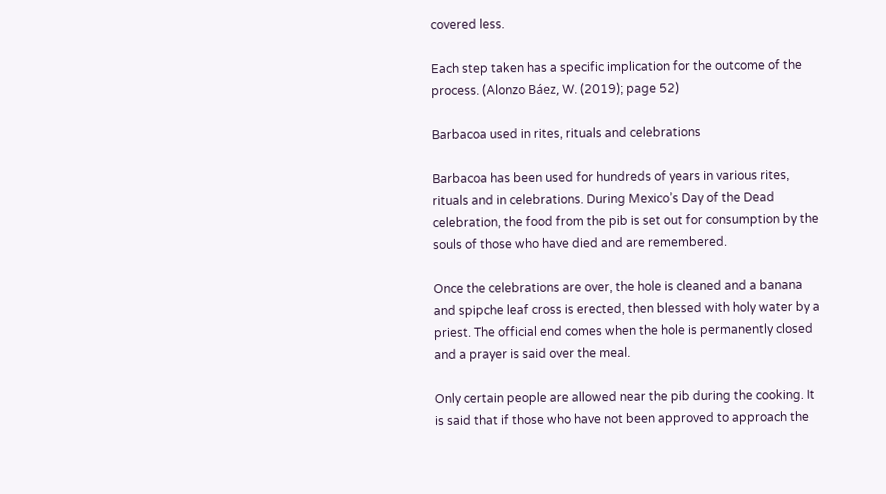covered less.

Each step taken has a specific implication for the outcome of the process. (Alonzo Báez, W. (2019); page 52)

Barbacoa used in rites, rituals and celebrations

Barbacoa has been used for hundreds of years in various rites, rituals and in celebrations. During Mexico’s Day of the Dead celebration, the food from the pib is set out for consumption by the souls of those who have died and are remembered.

Once the celebrations are over, the hole is cleaned and a banana and spipche leaf cross is erected, then blessed with holy water by a priest. The official end comes when the hole is permanently closed and a prayer is said over the meal.

Only certain people are allowed near the pib during the cooking. It is said that if those who have not been approved to approach the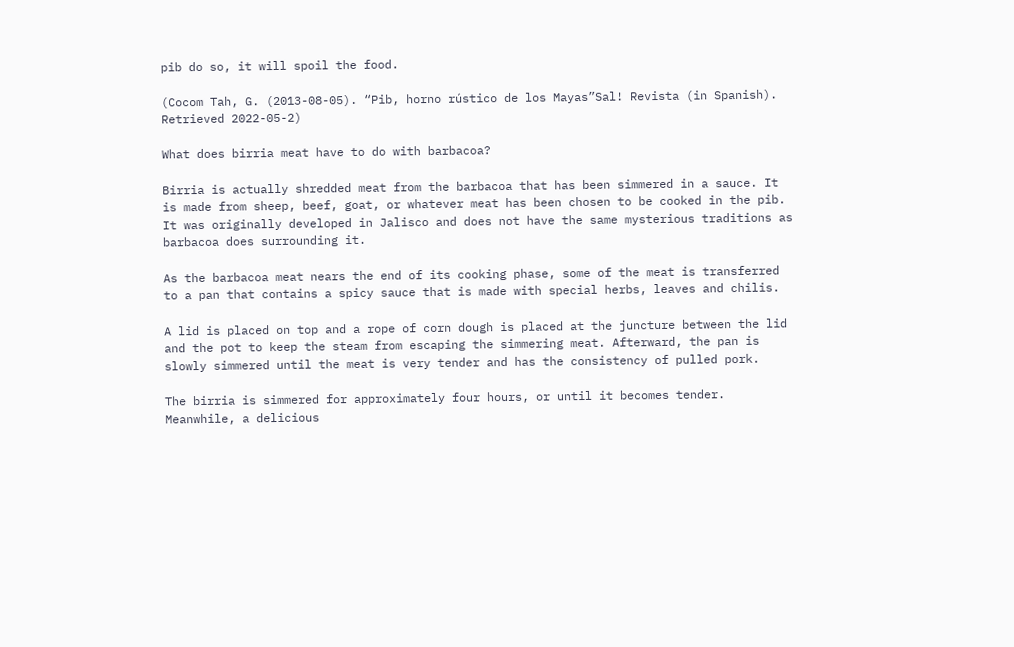pib do so, it will spoil the food.

(Cocom Tah, G. (2013-08-05). “Pib, horno rústico de los Mayas”Sal! Revista (in Spanish). Retrieved 2022-05-2)

What does birria meat have to do with barbacoa?

Birria is actually shredded meat from the barbacoa that has been simmered in a sauce. It is made from sheep, beef, goat, or whatever meat has been chosen to be cooked in the pib. It was originally developed in Jalisco and does not have the same mysterious traditions as barbacoa does surrounding it.

As the barbacoa meat nears the end of its cooking phase, some of the meat is transferred to a pan that contains a spicy sauce that is made with special herbs, leaves and chilis.

A lid is placed on top and a rope of corn dough is placed at the juncture between the lid and the pot to keep the steam from escaping the simmering meat. Afterward, the pan is slowly simmered until the meat is very tender and has the consistency of pulled pork.

The birria is simmered for approximately four hours, or until it becomes tender.  Meanwhile, a delicious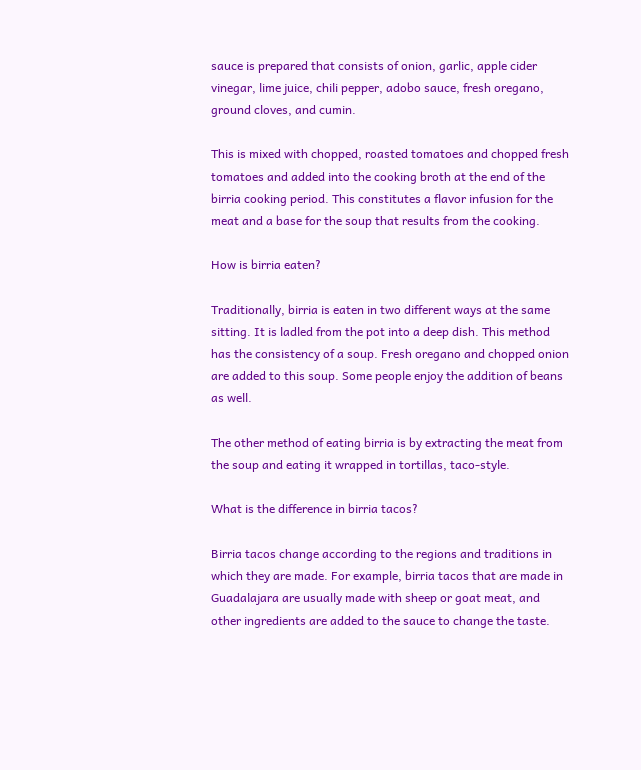sauce is prepared that consists of onion, garlic, apple cider vinegar, lime juice, chili pepper, adobo sauce, fresh oregano, ground cloves, and cumin.

This is mixed with chopped, roasted tomatoes and chopped fresh tomatoes and added into the cooking broth at the end of the birria cooking period. This constitutes a flavor infusion for the meat and a base for the soup that results from the cooking.

How is birria eaten?

Traditionally, birria is eaten in two different ways at the same sitting. It is ladled from the pot into a deep dish. This method has the consistency of a soup. Fresh oregano and chopped onion are added to this soup. Some people enjoy the addition of beans as well.

The other method of eating birria is by extracting the meat from the soup and eating it wrapped in tortillas, taco-style.

What is the difference in birria tacos?

Birria tacos change according to the regions and traditions in which they are made. For example, birria tacos that are made in Guadalajara are usually made with sheep or goat meat, and other ingredients are added to the sauce to change the taste.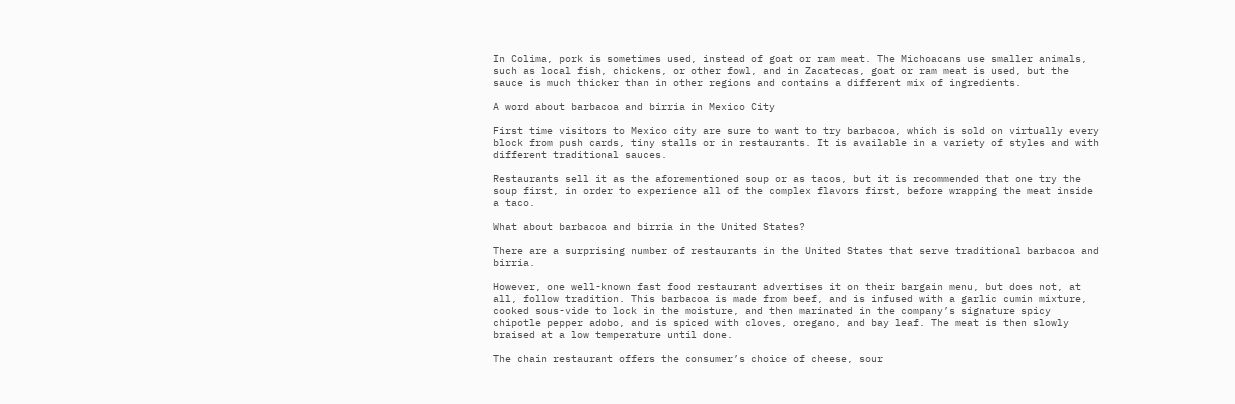In Colima, pork is sometimes used, instead of goat or ram meat. The Michoacans use smaller animals, such as local fish, chickens, or other fowl, and in Zacatecas, goat or ram meat is used, but the sauce is much thicker than in other regions and contains a different mix of ingredients.

A word about barbacoa and birria in Mexico City

First time visitors to Mexico city are sure to want to try barbacoa, which is sold on virtually every block from push cards, tiny stalls or in restaurants. It is available in a variety of styles and with different traditional sauces.

Restaurants sell it as the aforementioned soup or as tacos, but it is recommended that one try the soup first, in order to experience all of the complex flavors first, before wrapping the meat inside a taco.

What about barbacoa and birria in the United States?

There are a surprising number of restaurants in the United States that serve traditional barbacoa and birria.

However, one well-known fast food restaurant advertises it on their bargain menu, but does not, at all, follow tradition. This barbacoa is made from beef, and is infused with a garlic cumin mixture, cooked sous-vide to lock in the moisture, and then marinated in the company’s signature spicy chipotle pepper adobo, and is spiced with cloves, oregano, and bay leaf. The meat is then slowly braised at a low temperature until done.

The chain restaurant offers the consumer’s choice of cheese, sour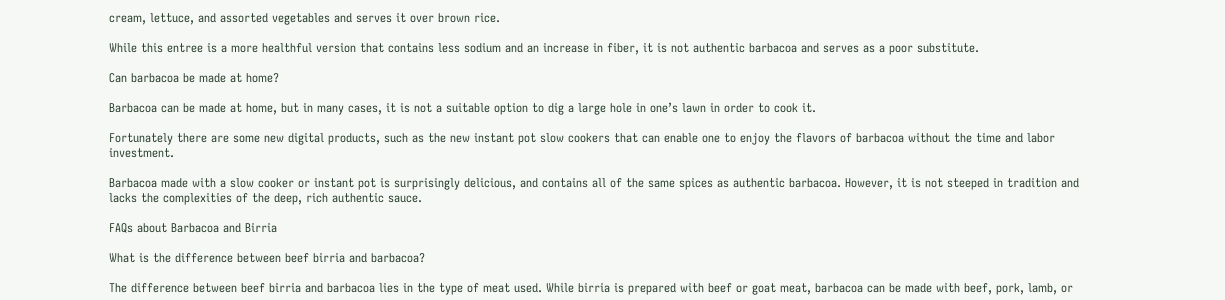cream, lettuce, and assorted vegetables and serves it over brown rice.

While this entree is a more healthful version that contains less sodium and an increase in fiber, it is not authentic barbacoa and serves as a poor substitute.

Can barbacoa be made at home?

Barbacoa can be made at home, but in many cases, it is not a suitable option to dig a large hole in one’s lawn in order to cook it.

Fortunately there are some new digital products, such as the new instant pot slow cookers that can enable one to enjoy the flavors of barbacoa without the time and labor investment.

Barbacoa made with a slow cooker or instant pot is surprisingly delicious, and contains all of the same spices as authentic barbacoa. However, it is not steeped in tradition and lacks the complexities of the deep, rich authentic sauce.

FAQs about Barbacoa and Birria

What is the difference between beef birria and barbacoa?

The difference between beef birria and barbacoa lies in the type of meat used. While birria is prepared with beef or goat meat, barbacoa can be made with beef, pork, lamb, or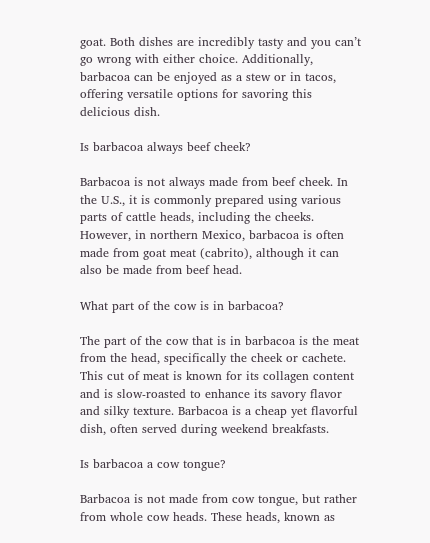goat. Both dishes are incredibly tasty and you can’t go wrong with either choice. Additionally, barbacoa can be enjoyed as a stew or in tacos, offering versatile options for savoring this delicious dish.

Is barbacoa always beef cheek?

Barbacoa is not always made from beef cheek. In the U.S., it is commonly prepared using various parts of cattle heads, including the cheeks. However, in northern Mexico, barbacoa is often made from goat meat (cabrito), although it can also be made from beef head.

What part of the cow is in barbacoa?

The part of the cow that is in barbacoa is the meat from the head, specifically the cheek or cachete. This cut of meat is known for its collagen content and is slow-roasted to enhance its savory flavor and silky texture. Barbacoa is a cheap yet flavorful dish, often served during weekend breakfasts.

Is barbacoa a cow tongue?

Barbacoa is not made from cow tongue, but rather from whole cow heads. These heads, known as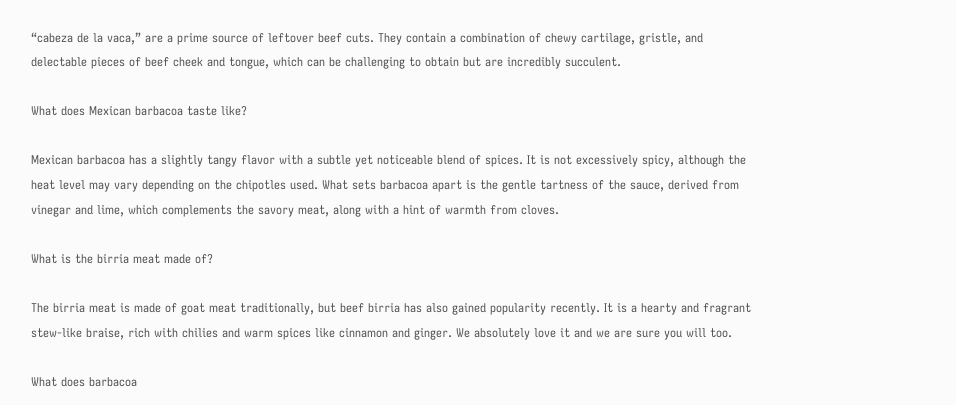“cabeza de la vaca,” are a prime source of leftover beef cuts. They contain a combination of chewy cartilage, gristle, and delectable pieces of beef cheek and tongue, which can be challenging to obtain but are incredibly succulent.

What does Mexican barbacoa taste like?

Mexican barbacoa has a slightly tangy flavor with a subtle yet noticeable blend of spices. It is not excessively spicy, although the heat level may vary depending on the chipotles used. What sets barbacoa apart is the gentle tartness of the sauce, derived from vinegar and lime, which complements the savory meat, along with a hint of warmth from cloves.

What is the birria meat made of?

The birria meat is made of goat meat traditionally, but beef birria has also gained popularity recently. It is a hearty and fragrant stew-like braise, rich with chilies and warm spices like cinnamon and ginger. We absolutely love it and we are sure you will too.

What does barbacoa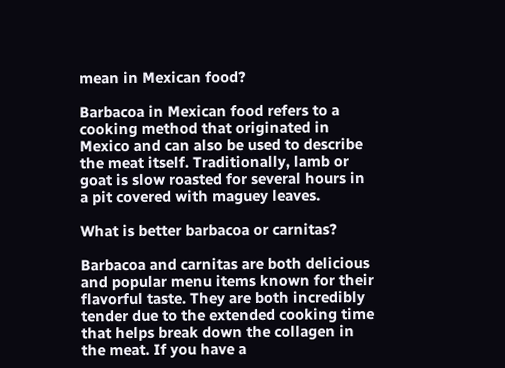mean in Mexican food?

Barbacoa in Mexican food refers to a cooking method that originated in Mexico and can also be used to describe the meat itself. Traditionally, lamb or goat is slow roasted for several hours in a pit covered with maguey leaves.

What is better barbacoa or carnitas?

Barbacoa and carnitas are both delicious and popular menu items known for their flavorful taste. They are both incredibly tender due to the extended cooking time that helps break down the collagen in the meat. If you have a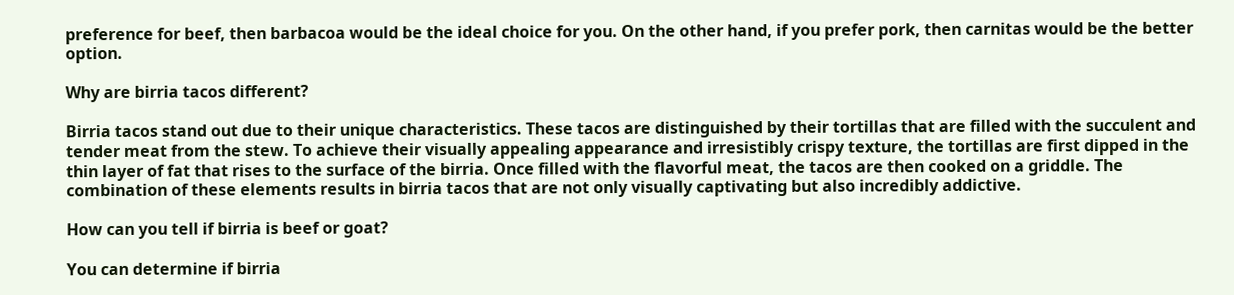preference for beef, then barbacoa would be the ideal choice for you. On the other hand, if you prefer pork, then carnitas would be the better option.

Why are birria tacos different?

Birria tacos stand out due to their unique characteristics. These tacos are distinguished by their tortillas that are filled with the succulent and tender meat from the stew. To achieve their visually appealing appearance and irresistibly crispy texture, the tortillas are first dipped in the thin layer of fat that rises to the surface of the birria. Once filled with the flavorful meat, the tacos are then cooked on a griddle. The combination of these elements results in birria tacos that are not only visually captivating but also incredibly addictive.

How can you tell if birria is beef or goat?

You can determine if birria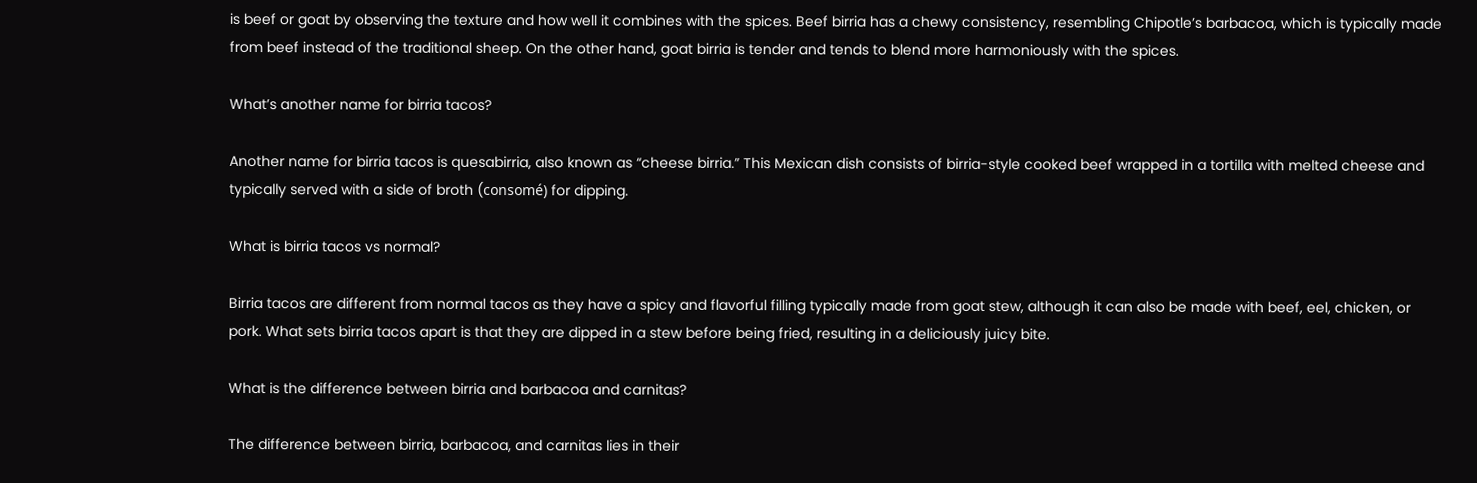is beef or goat by observing the texture and how well it combines with the spices. Beef birria has a chewy consistency, resembling Chipotle’s barbacoa, which is typically made from beef instead of the traditional sheep. On the other hand, goat birria is tender and tends to blend more harmoniously with the spices.

What’s another name for birria tacos?

Another name for birria tacos is quesabirria, also known as “cheese birria.” This Mexican dish consists of birria-style cooked beef wrapped in a tortilla with melted cheese and typically served with a side of broth (consomé) for dipping.

What is birria tacos vs normal?

Birria tacos are different from normal tacos as they have a spicy and flavorful filling typically made from goat stew, although it can also be made with beef, eel, chicken, or pork. What sets birria tacos apart is that they are dipped in a stew before being fried, resulting in a deliciously juicy bite.

What is the difference between birria and barbacoa and carnitas?

The difference between birria, barbacoa, and carnitas lies in their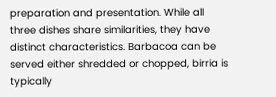preparation and presentation. While all three dishes share similarities, they have distinct characteristics. Barbacoa can be served either shredded or chopped, birria is typically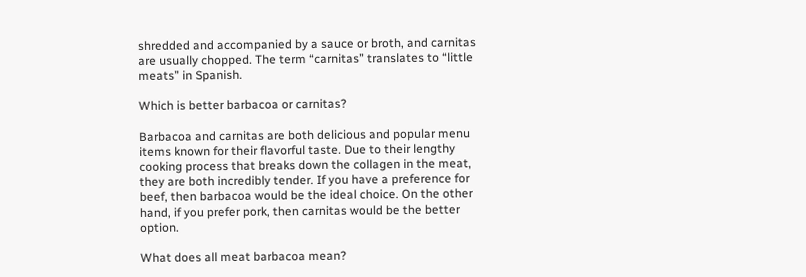shredded and accompanied by a sauce or broth, and carnitas are usually chopped. The term “carnitas” translates to “little meats” in Spanish.

Which is better barbacoa or carnitas?

Barbacoa and carnitas are both delicious and popular menu items known for their flavorful taste. Due to their lengthy cooking process that breaks down the collagen in the meat, they are both incredibly tender. If you have a preference for beef, then barbacoa would be the ideal choice. On the other hand, if you prefer pork, then carnitas would be the better option.

What does all meat barbacoa mean?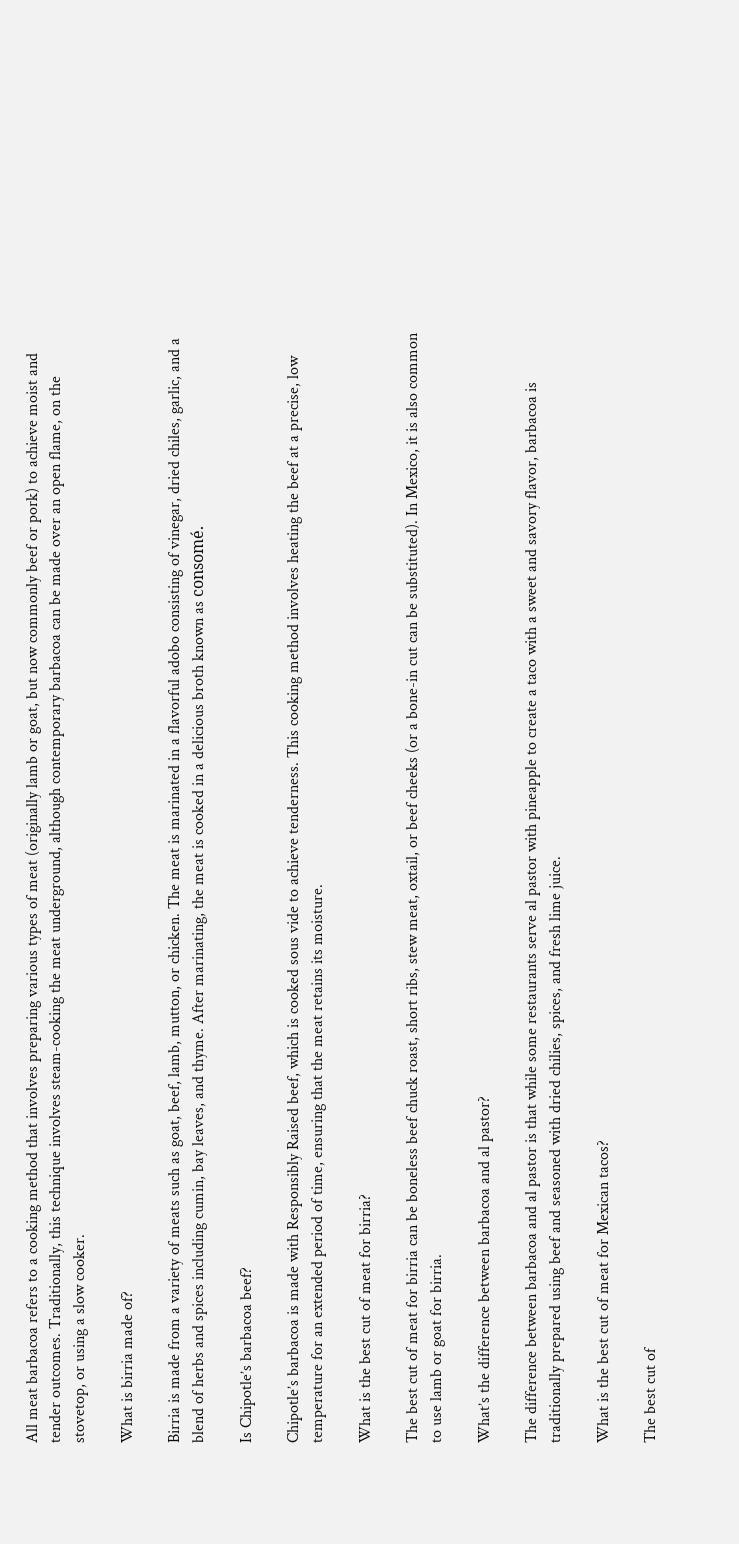All meat barbacoa refers to a cooking method that involves preparing various types of meat (originally lamb or goat, but now commonly beef or pork) to achieve moist and tender outcomes. Traditionally, this technique involves steam-cooking the meat underground, although contemporary barbacoa can be made over an open flame, on the stovetop, or using a slow cooker.

What is birria made of?

Birria is made from a variety of meats such as goat, beef, lamb, mutton, or chicken. The meat is marinated in a flavorful adobo consisting of vinegar, dried chiles, garlic, and a blend of herbs and spices including cumin, bay leaves, and thyme. After marinating, the meat is cooked in a delicious broth known as consomé.

Is Chipotle’s barbacoa beef?

Chipotle’s barbacoa is made with Responsibly Raised beef, which is cooked sous vide to achieve tenderness. This cooking method involves heating the beef at a precise, low temperature for an extended period of time, ensuring that the meat retains its moisture.

What is the best cut of meat for birria?

The best cut of meat for birria can be boneless beef chuck roast, short ribs, stew meat, oxtail, or beef cheeks (or a bone-in cut can be substituted). In Mexico, it is also common to use lamb or goat for birria.

What’s the difference between barbacoa and al pastor?

The difference between barbacoa and al pastor is that while some restaurants serve al pastor with pineapple to create a taco with a sweet and savory flavor, barbacoa is traditionally prepared using beef and seasoned with dried chilies, spices, and fresh lime juice.

What is the best cut of meat for Mexican tacos?

The best cut of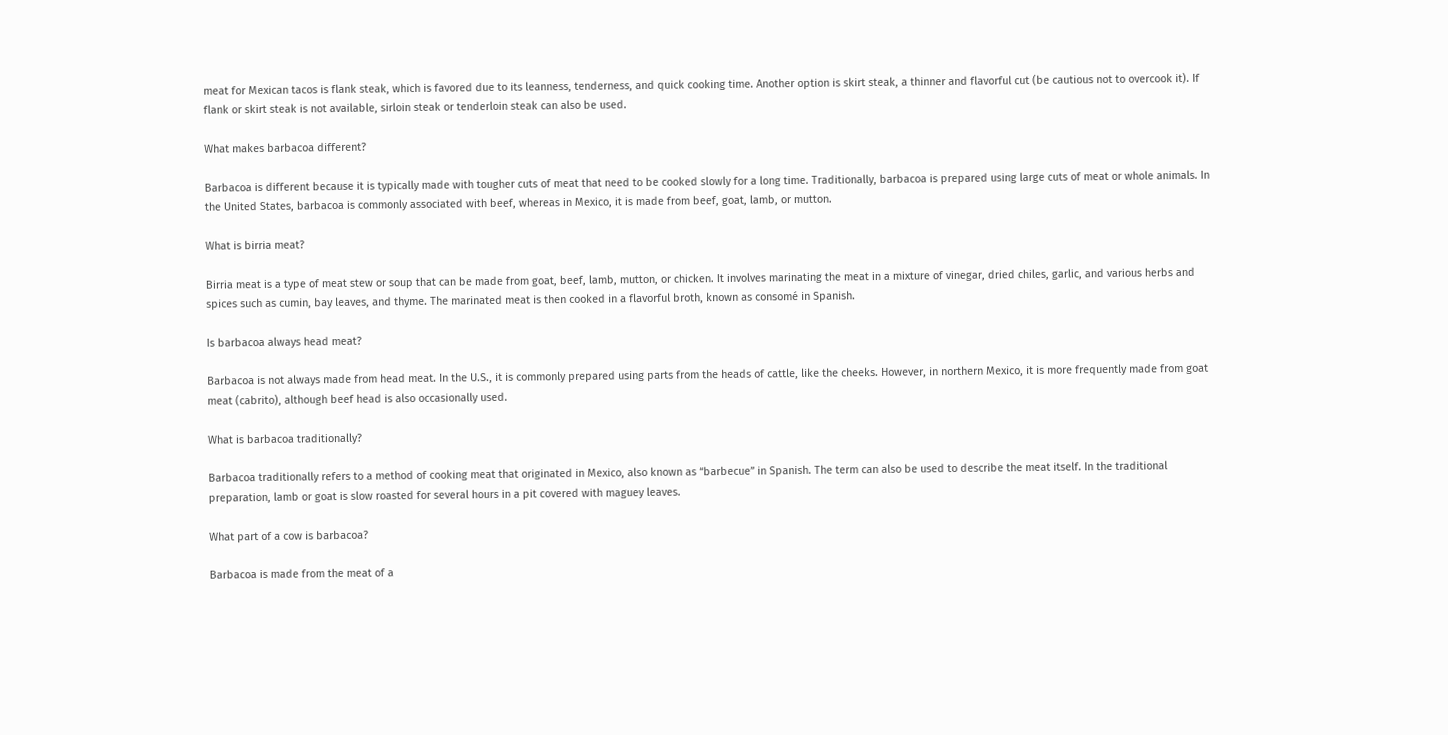meat for Mexican tacos is flank steak, which is favored due to its leanness, tenderness, and quick cooking time. Another option is skirt steak, a thinner and flavorful cut (be cautious not to overcook it). If flank or skirt steak is not available, sirloin steak or tenderloin steak can also be used.

What makes barbacoa different?

Barbacoa is different because it is typically made with tougher cuts of meat that need to be cooked slowly for a long time. Traditionally, barbacoa is prepared using large cuts of meat or whole animals. In the United States, barbacoa is commonly associated with beef, whereas in Mexico, it is made from beef, goat, lamb, or mutton.

What is birria meat?

Birria meat is a type of meat stew or soup that can be made from goat, beef, lamb, mutton, or chicken. It involves marinating the meat in a mixture of vinegar, dried chiles, garlic, and various herbs and spices such as cumin, bay leaves, and thyme. The marinated meat is then cooked in a flavorful broth, known as consomé in Spanish.

Is barbacoa always head meat?

Barbacoa is not always made from head meat. In the U.S., it is commonly prepared using parts from the heads of cattle, like the cheeks. However, in northern Mexico, it is more frequently made from goat meat (cabrito), although beef head is also occasionally used.

What is barbacoa traditionally?

Barbacoa traditionally refers to a method of cooking meat that originated in Mexico, also known as “barbecue” in Spanish. The term can also be used to describe the meat itself. In the traditional preparation, lamb or goat is slow roasted for several hours in a pit covered with maguey leaves.

What part of a cow is barbacoa?

Barbacoa is made from the meat of a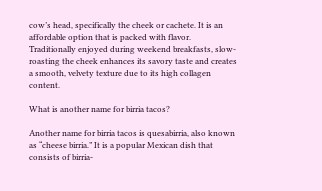cow’s head, specifically the cheek or cachete. It is an affordable option that is packed with flavor. Traditionally enjoyed during weekend breakfasts, slow-roasting the cheek enhances its savory taste and creates a smooth, velvety texture due to its high collagen content.

What is another name for birria tacos?

Another name for birria tacos is quesabirria, also known as “cheese birria.” It is a popular Mexican dish that consists of birria-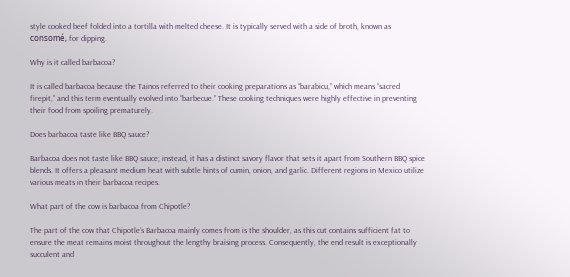style cooked beef folded into a tortilla with melted cheese. It is typically served with a side of broth, known as consomé, for dipping.

Why is it called barbacoa?

It is called barbacoa because the Tainos referred to their cooking preparations as “barabicu,” which means “sacred firepit,” and this term eventually evolved into “barbecue.” These cooking techniques were highly effective in preventing their food from spoiling prematurely.

Does barbacoa taste like BBQ sauce?

Barbacoa does not taste like BBQ sauce; instead, it has a distinct savory flavor that sets it apart from Southern BBQ spice blends. It offers a pleasant medium heat with subtle hints of cumin, onion, and garlic. Different regions in Mexico utilize various meats in their barbacoa recipes.

What part of the cow is barbacoa from Chipotle?

The part of the cow that Chipotle’s Barbacoa mainly comes from is the shoulder, as this cut contains sufficient fat to ensure the meat remains moist throughout the lengthy braising process. Consequently, the end result is exceptionally succulent and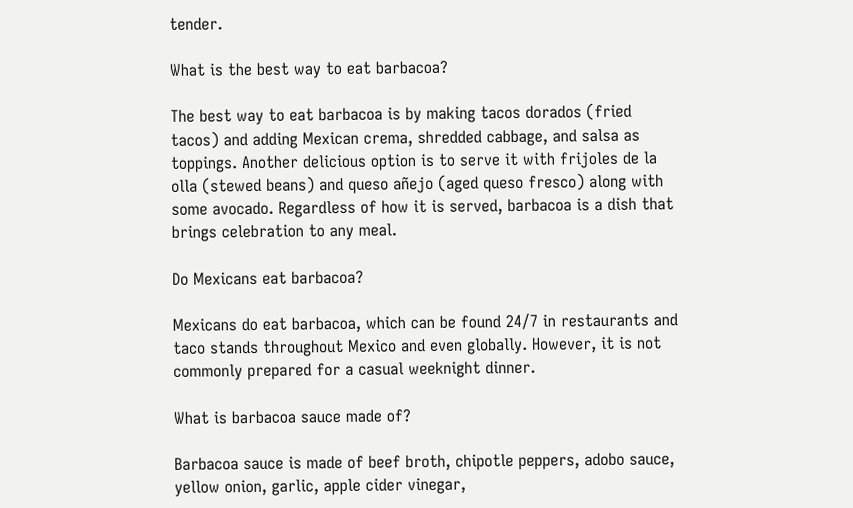tender.

What is the best way to eat barbacoa?

The best way to eat barbacoa is by making tacos dorados (fried tacos) and adding Mexican crema, shredded cabbage, and salsa as toppings. Another delicious option is to serve it with frijoles de la olla (stewed beans) and queso añejo (aged queso fresco) along with some avocado. Regardless of how it is served, barbacoa is a dish that brings celebration to any meal.

Do Mexicans eat barbacoa?

Mexicans do eat barbacoa, which can be found 24/7 in restaurants and taco stands throughout Mexico and even globally. However, it is not commonly prepared for a casual weeknight dinner.

What is barbacoa sauce made of?

Barbacoa sauce is made of beef broth, chipotle peppers, adobo sauce, yellow onion, garlic, apple cider vinegar,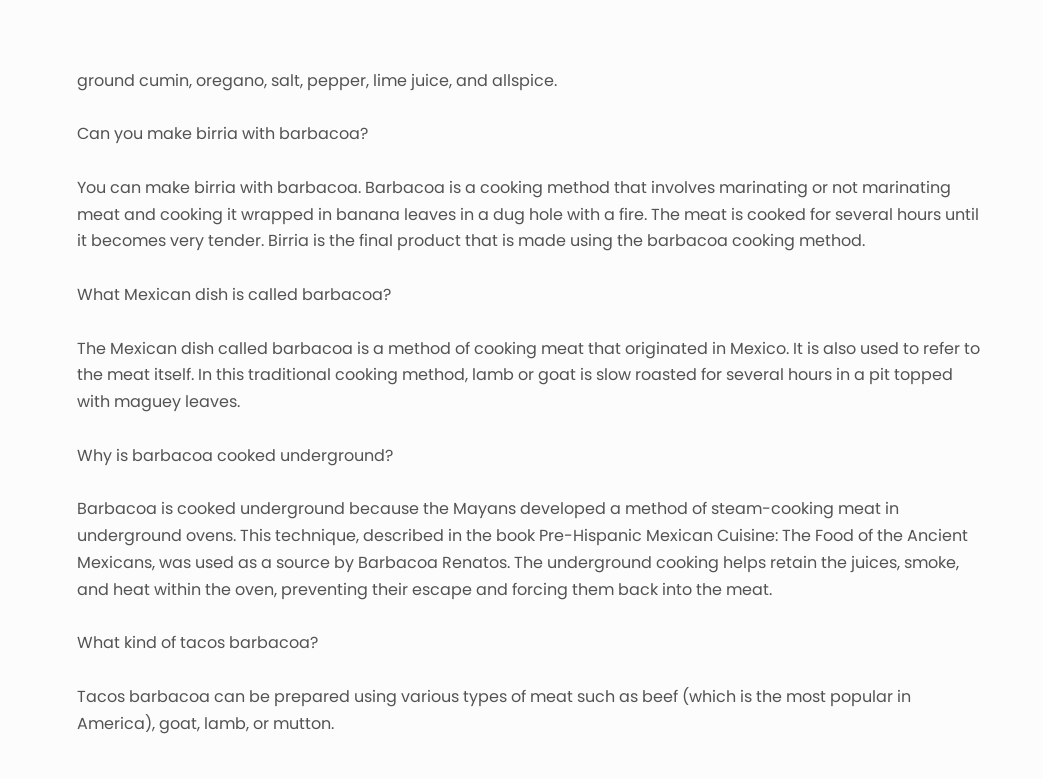ground cumin, oregano, salt, pepper, lime juice, and allspice.

Can you make birria with barbacoa?

You can make birria with barbacoa. Barbacoa is a cooking method that involves marinating or not marinating meat and cooking it wrapped in banana leaves in a dug hole with a fire. The meat is cooked for several hours until it becomes very tender. Birria is the final product that is made using the barbacoa cooking method.

What Mexican dish is called barbacoa?

The Mexican dish called barbacoa is a method of cooking meat that originated in Mexico. It is also used to refer to the meat itself. In this traditional cooking method, lamb or goat is slow roasted for several hours in a pit topped with maguey leaves.

Why is barbacoa cooked underground?

Barbacoa is cooked underground because the Mayans developed a method of steam-cooking meat in underground ovens. This technique, described in the book Pre-Hispanic Mexican Cuisine: The Food of the Ancient Mexicans, was used as a source by Barbacoa Renatos. The underground cooking helps retain the juices, smoke, and heat within the oven, preventing their escape and forcing them back into the meat.

What kind of tacos barbacoa?

Tacos barbacoa can be prepared using various types of meat such as beef (which is the most popular in America), goat, lamb, or mutton.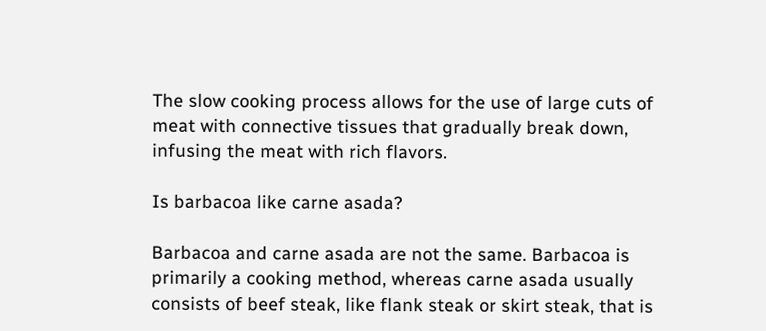The slow cooking process allows for the use of large cuts of meat with connective tissues that gradually break down, infusing the meat with rich flavors.

Is barbacoa like carne asada?

Barbacoa and carne asada are not the same. Barbacoa is primarily a cooking method, whereas carne asada usually consists of beef steak, like flank steak or skirt steak, that is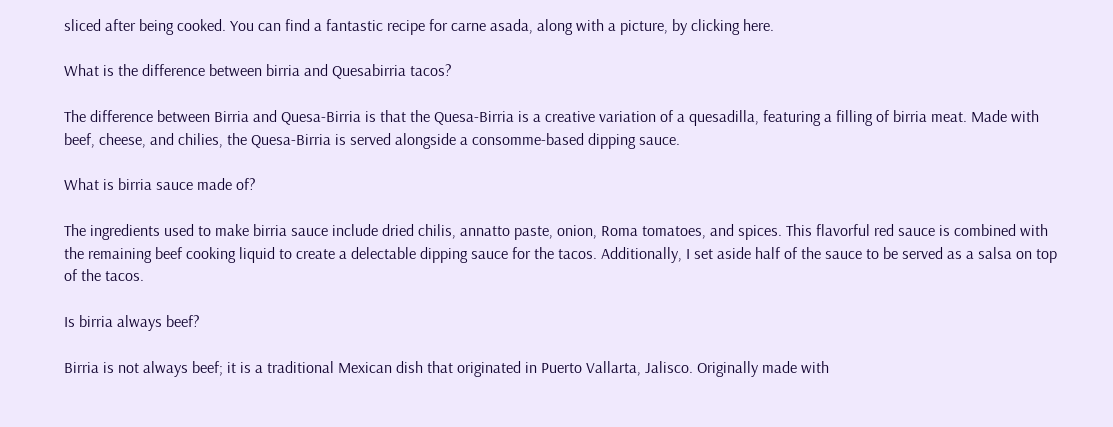sliced after being cooked. You can find a fantastic recipe for carne asada, along with a picture, by clicking here.

What is the difference between birria and Quesabirria tacos?

The difference between Birria and Quesa-Birria is that the Quesa-Birria is a creative variation of a quesadilla, featuring a filling of birria meat. Made with beef, cheese, and chilies, the Quesa-Birria is served alongside a consomme-based dipping sauce.

What is birria sauce made of?

The ingredients used to make birria sauce include dried chilis, annatto paste, onion, Roma tomatoes, and spices. This flavorful red sauce is combined with the remaining beef cooking liquid to create a delectable dipping sauce for the tacos. Additionally, I set aside half of the sauce to be served as a salsa on top of the tacos.

Is birria always beef?

Birria is not always beef; it is a traditional Mexican dish that originated in Puerto Vallarta, Jalisco. Originally made with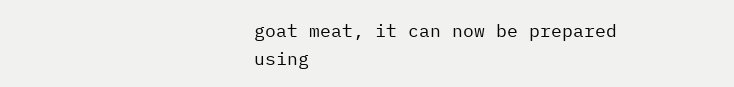goat meat, it can now be prepared using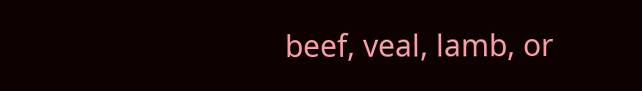beef, veal, lamb, or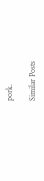pork.

Similar Posts